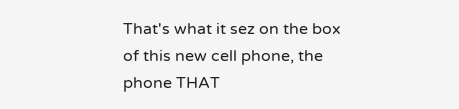That's what it sez on the box of this new cell phone, the phone THAT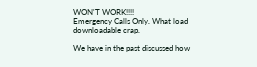WON'T WORK!!!!
Emergency Calls Only. What load downloadable crap.

We have in the past discussed how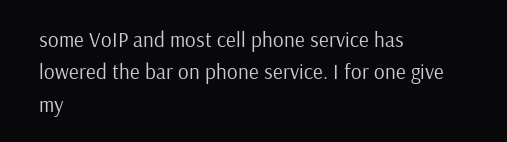some VoIP and most cell phone service has lowered the bar on phone service. I for one give my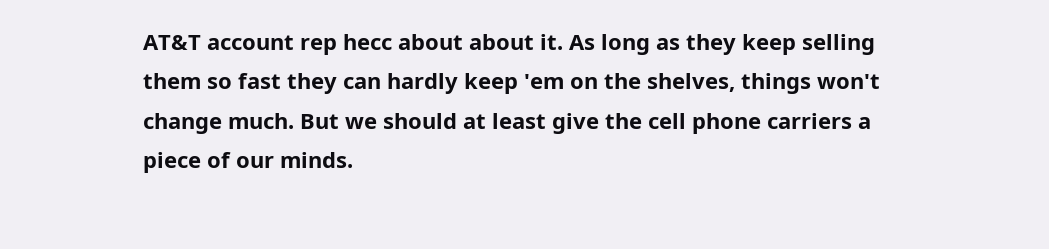AT&T account rep hecc about about it. As long as they keep selling them so fast they can hardly keep 'em on the shelves, things won't change much. But we should at least give the cell phone carriers a piece of our minds.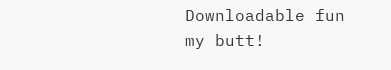Downloadable fun my butt!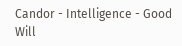Candor - Intelligence - Good Will